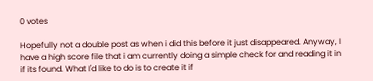0 votes

Hopefully not a double post as when i did this before it just disappeared. Anyway, I have a high score file that i am currently doing a simple check for and reading it in if its found. What I'd like to do is to create it if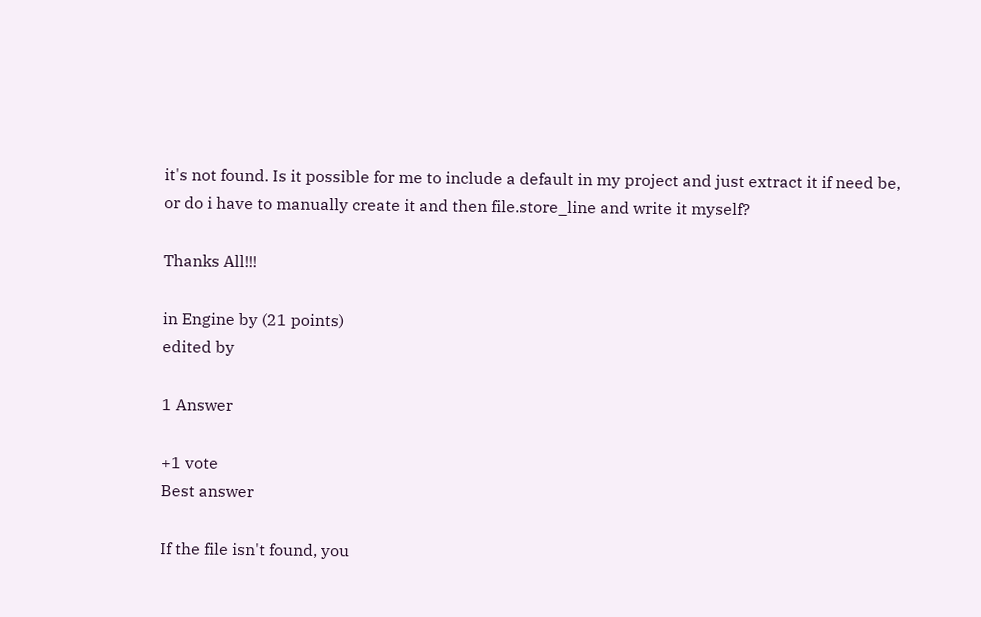it's not found. Is it possible for me to include a default in my project and just extract it if need be, or do i have to manually create it and then file.store_line and write it myself?

Thanks All!!!

in Engine by (21 points)
edited by

1 Answer

+1 vote
Best answer

If the file isn't found, you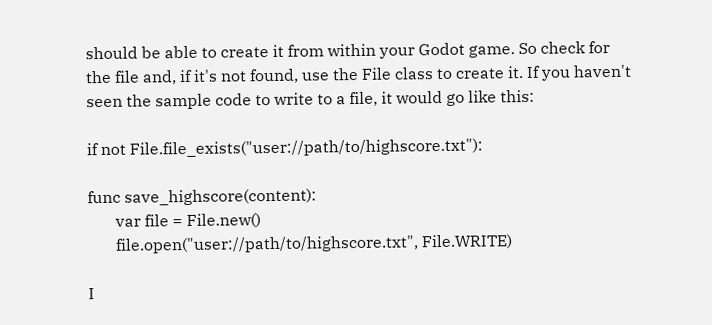should be able to create it from within your Godot game. So check for the file and, if it's not found, use the File class to create it. If you haven't seen the sample code to write to a file, it would go like this:

if not File.file_exists("user://path/to/highscore.txt"):

func save_highscore(content):
       var file = File.new()
       file.open("user://path/to/highscore.txt", File.WRITE)

I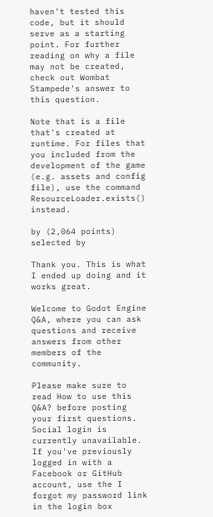haven't tested this code, but it should serve as a starting point. For further reading on why a file may not be created, check out Wombat Stampede's answer to this question.

Note that is a file that's created at runtime. For files that you included from the development of the game (e.g. assets and config file), use the command ResourceLoader.exists() instead.

by (2,064 points)
selected by

Thank you. This is what I ended up doing and it works great.

Welcome to Godot Engine Q&A, where you can ask questions and receive answers from other members of the community.

Please make sure to read How to use this Q&A? before posting your first questions.
Social login is currently unavailable. If you've previously logged in with a Facebook or GitHub account, use the I forgot my password link in the login box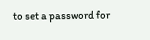to set a password for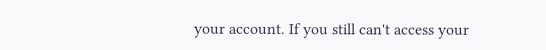your account. If you still can't access your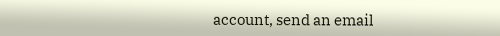account, send an email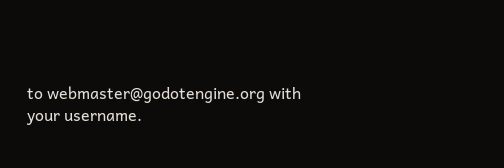to webmaster@godotengine.org with your username.